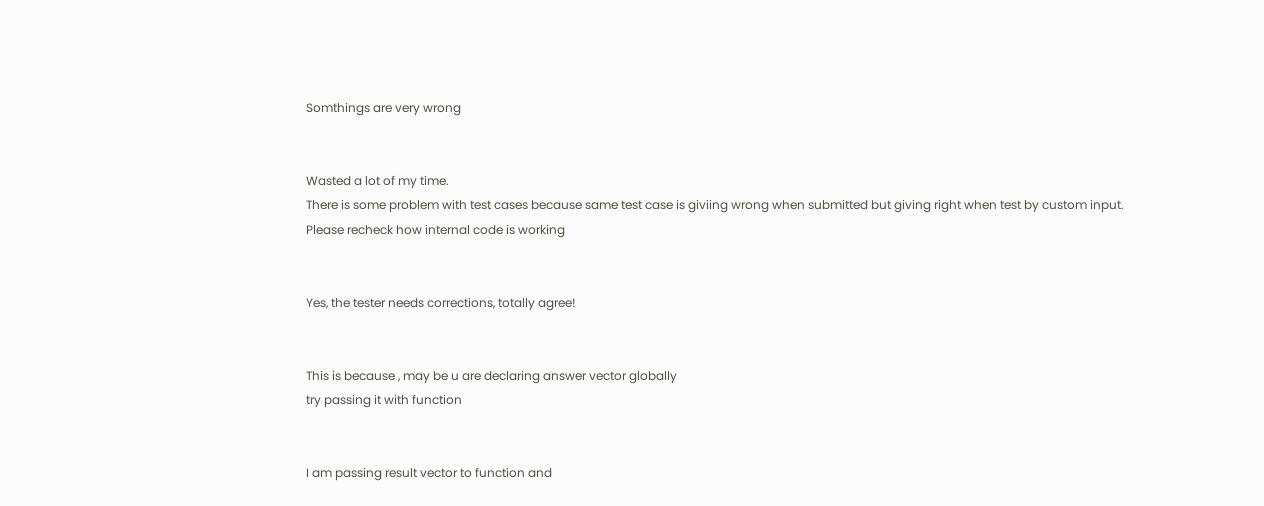Somthings are very wrong


Wasted a lot of my time.
There is some problem with test cases because same test case is giviing wrong when submitted but giving right when test by custom input.
Please recheck how internal code is working


Yes, the tester needs corrections, totally agree!


This is because , may be u are declaring answer vector globally
try passing it with function


I am passing result vector to function and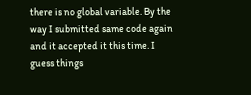there is no global variable. By the way I submitted same code again and it accepted it this time. I guess things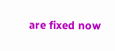are fixed now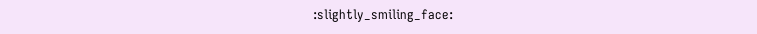:slightly_smiling_face: